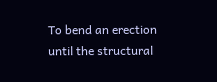To bend an erection until the structural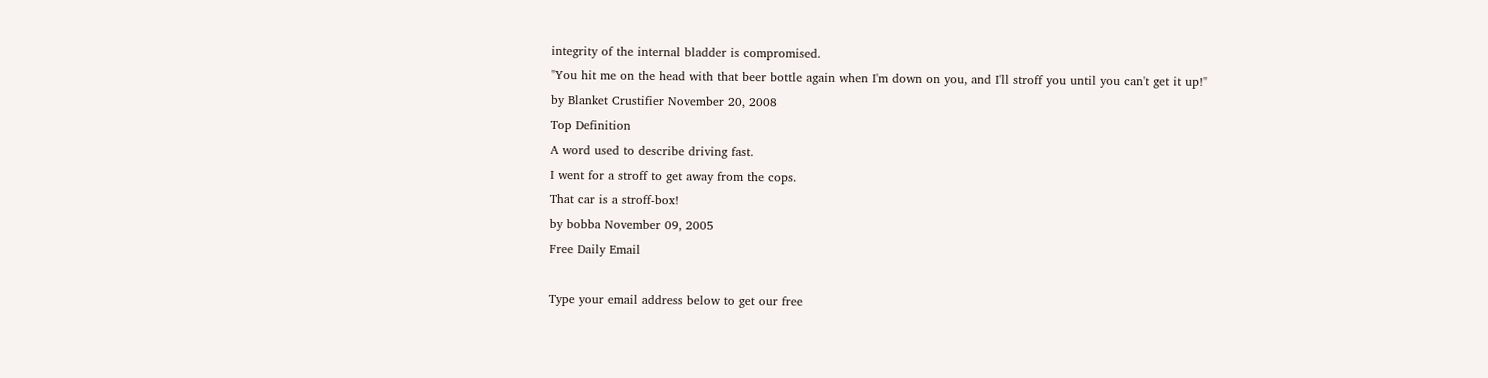integrity of the internal bladder is compromised.
"You hit me on the head with that beer bottle again when I'm down on you, and I'll stroff you until you can't get it up!"
by Blanket Crustifier November 20, 2008
Top Definition
A word used to describe driving fast.
I went for a stroff to get away from the cops.
That car is a stroff-box!
by bobba November 09, 2005
Free Daily Email

Type your email address below to get our free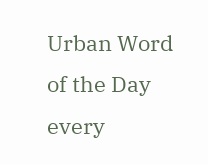Urban Word of the Day every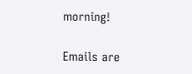morning!

Emails are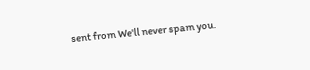sent from We'll never spam you.